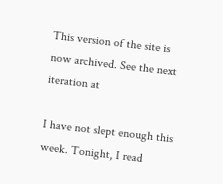This version of the site is now archived. See the next iteration at

I have not slept enough this week. Tonight, I read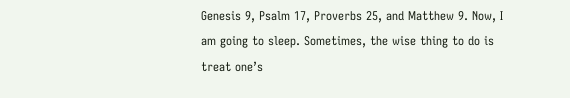Genesis 9, Psalm 17, Proverbs 25, and Matthew 9. Now, I am going to sleep. Sometimes, the wise thing to do is treat one’s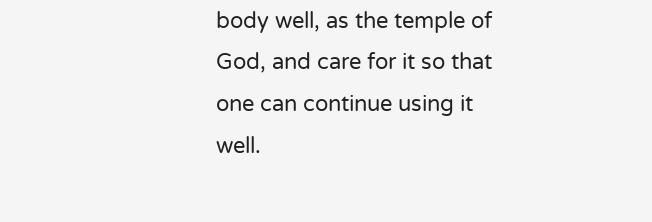body well, as the temple of God, and care for it so that one can continue using it well.